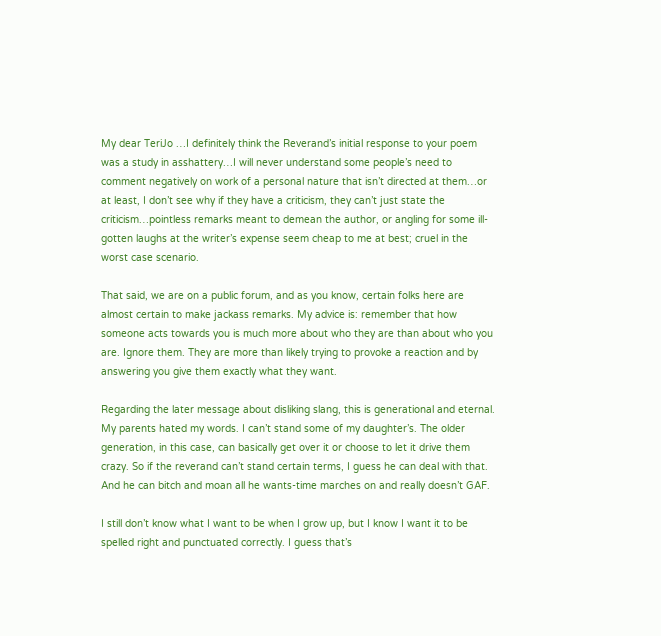My dear TeriJo …I definitely think the Reverand’s initial response to your poem was a study in asshattery…I will never understand some people’s need to comment negatively on work of a personal nature that isn’t directed at them…or at least, I don’t see why if they have a criticism, they can’t just state the criticism…pointless remarks meant to demean the author, or angling for some ill-gotten laughs at the writer’s expense seem cheap to me at best; cruel in the worst case scenario.

That said, we are on a public forum, and as you know, certain folks here are almost certain to make jackass remarks. My advice is: remember that how someone acts towards you is much more about who they are than about who you are. Ignore them. They are more than likely trying to provoke a reaction and by answering you give them exactly what they want.

Regarding the later message about disliking slang, this is generational and eternal. My parents hated my words. I can’t stand some of my daughter’s. The older generation, in this case, can basically get over it or choose to let it drive them crazy. So if the reverand can’t stand certain terms, I guess he can deal with that. And he can bitch and moan all he wants-time marches on and really doesn’t GAF.

I still don’t know what I want to be when I grow up, but I know I want it to be spelled right and punctuated correctly. I guess that’s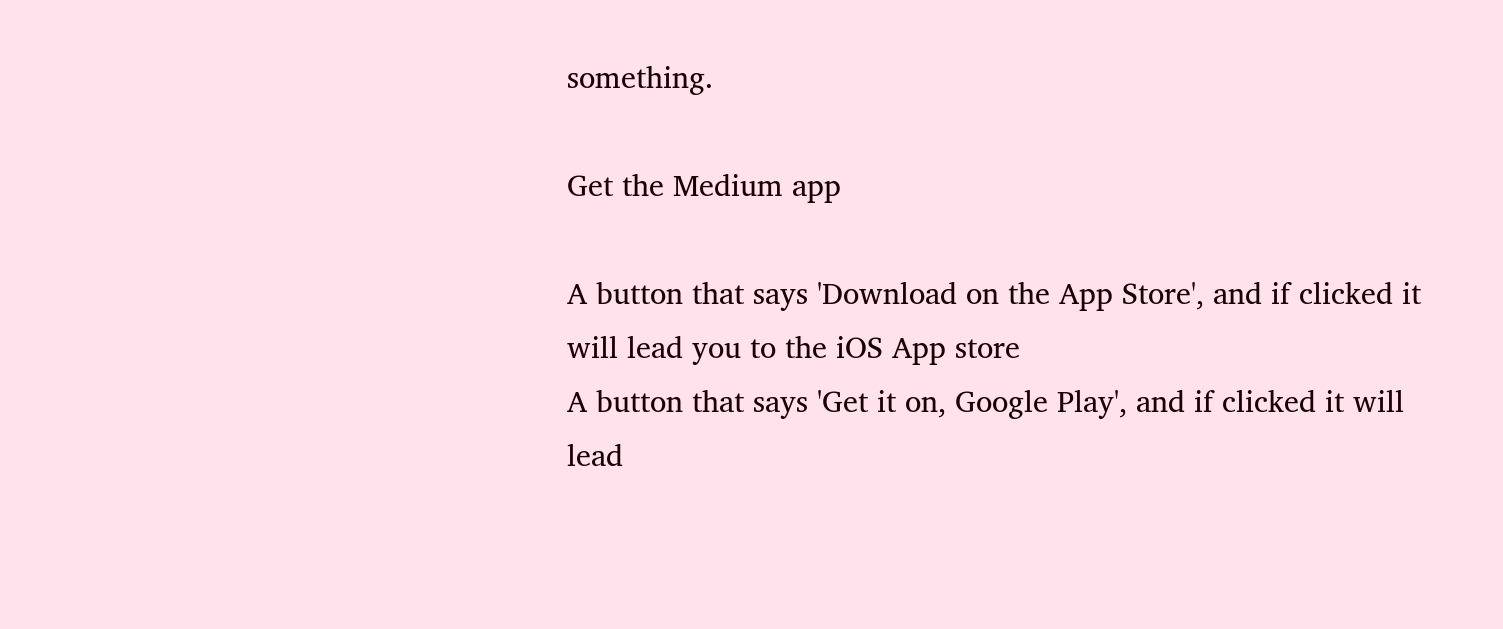something.

Get the Medium app

A button that says 'Download on the App Store', and if clicked it will lead you to the iOS App store
A button that says 'Get it on, Google Play', and if clicked it will lead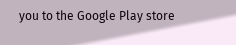you to the Google Play store